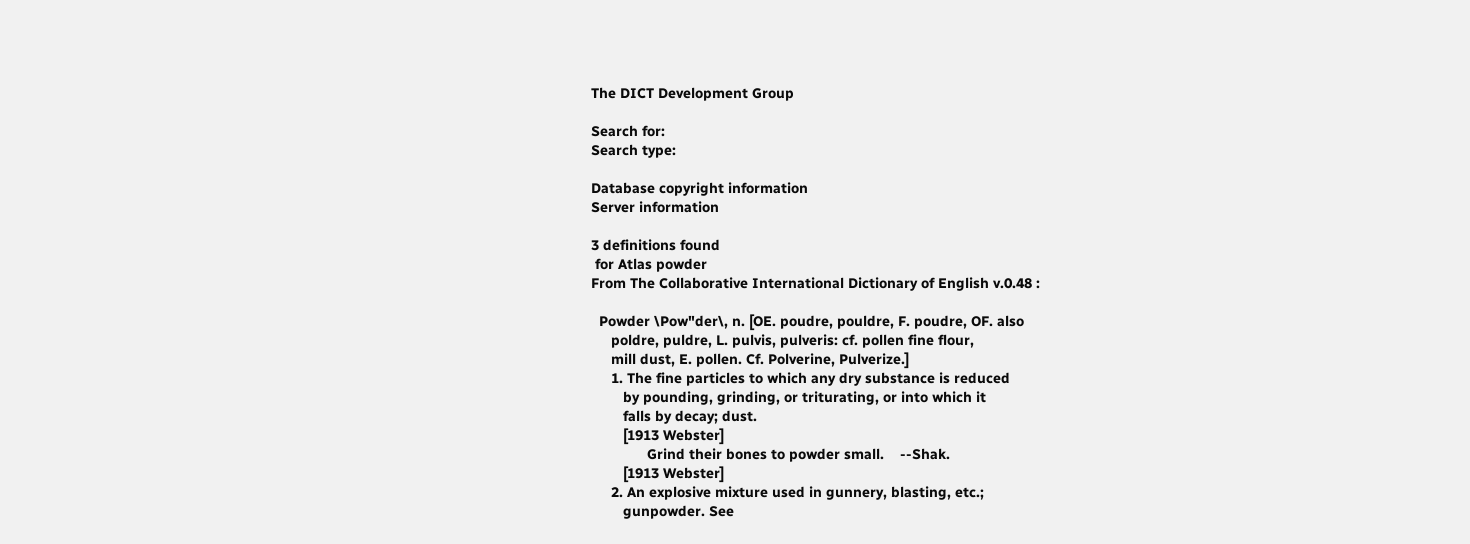The DICT Development Group

Search for:
Search type:

Database copyright information
Server information

3 definitions found
 for Atlas powder
From The Collaborative International Dictionary of English v.0.48 :

  Powder \Pow"der\, n. [OE. poudre, pouldre, F. poudre, OF. also
     poldre, puldre, L. pulvis, pulveris: cf. pollen fine flour,
     mill dust, E. pollen. Cf. Polverine, Pulverize.]
     1. The fine particles to which any dry substance is reduced
        by pounding, grinding, or triturating, or into which it
        falls by decay; dust.
        [1913 Webster]
              Grind their bones to powder small.    --Shak.
        [1913 Webster]
     2. An explosive mixture used in gunnery, blasting, etc.;
        gunpowder. See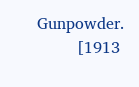Gunpowder.
        [1913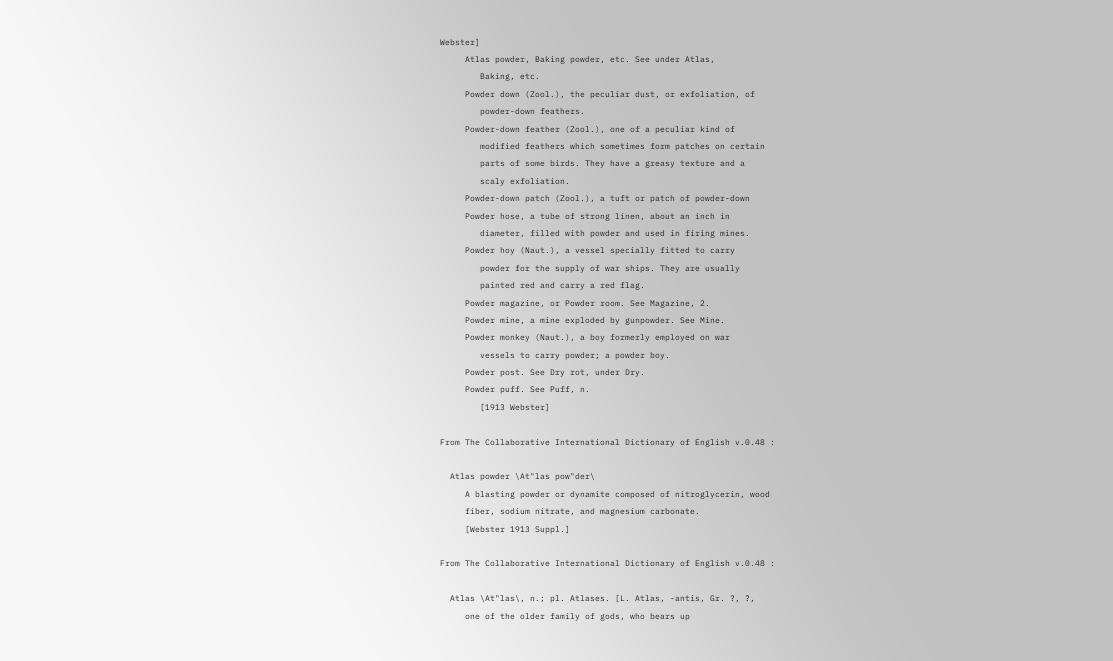Webster]
     Atlas powder, Baking powder, etc. See under Atlas,
        Baking, etc.
     Powder down (Zool.), the peculiar dust, or exfoliation, of
        powder-down feathers.
     Powder-down feather (Zool.), one of a peculiar kind of
        modified feathers which sometimes form patches on certain
        parts of some birds. They have a greasy texture and a
        scaly exfoliation.
     Powder-down patch (Zool.), a tuft or patch of powder-down
     Powder hose, a tube of strong linen, about an inch in
        diameter, filled with powder and used in firing mines.
     Powder hoy (Naut.), a vessel specially fitted to carry
        powder for the supply of war ships. They are usually
        painted red and carry a red flag.
     Powder magazine, or Powder room. See Magazine, 2.
     Powder mine, a mine exploded by gunpowder. See Mine.
     Powder monkey (Naut.), a boy formerly employed on war
        vessels to carry powder; a powder boy.
     Powder post. See Dry rot, under Dry.
     Powder puff. See Puff, n.
        [1913 Webster]

From The Collaborative International Dictionary of English v.0.48 :

  Atlas powder \At"las pow"der\
     A blasting powder or dynamite composed of nitroglycerin, wood
     fiber, sodium nitrate, and magnesium carbonate.
     [Webster 1913 Suppl.]

From The Collaborative International Dictionary of English v.0.48 :

  Atlas \At"las\, n.; pl. Atlases. [L. Atlas, -antis, Gr. ?, ?,
     one of the older family of gods, who bears up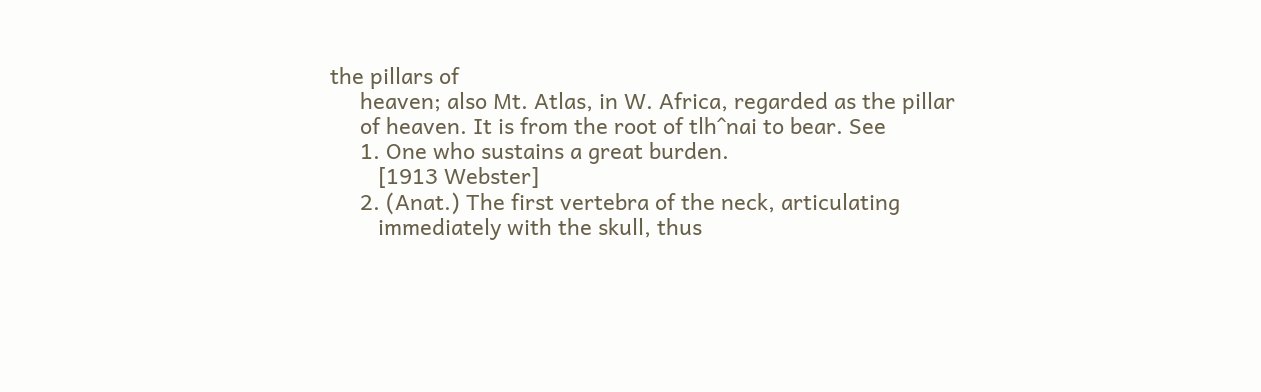the pillars of
     heaven; also Mt. Atlas, in W. Africa, regarded as the pillar
     of heaven. It is from the root of tlh^nai to bear. See
     1. One who sustains a great burden.
        [1913 Webster]
     2. (Anat.) The first vertebra of the neck, articulating
        immediately with the skull, thus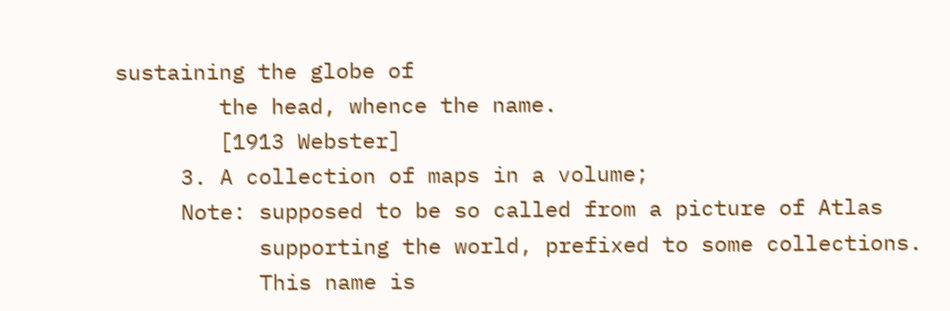sustaining the globe of
        the head, whence the name.
        [1913 Webster]
     3. A collection of maps in a volume;
     Note: supposed to be so called from a picture of Atlas
           supporting the world, prefixed to some collections.
           This name is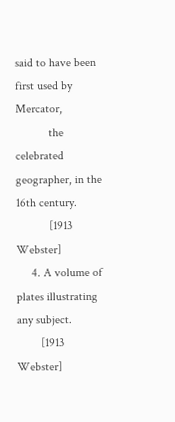said to have been first used by Mercator,
           the celebrated geographer, in the 16th century.
           [1913 Webster]
     4. A volume of plates illustrating any subject.
        [1913 Webster]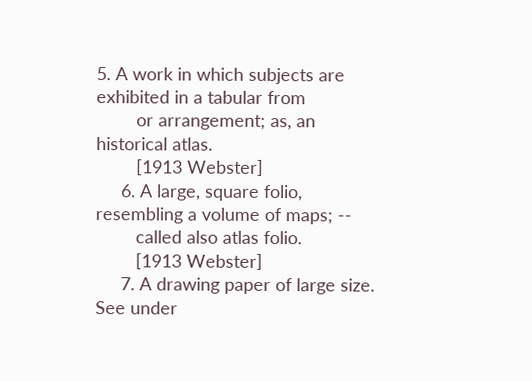5. A work in which subjects are exhibited in a tabular from
        or arrangement; as, an historical atlas.
        [1913 Webster]
     6. A large, square folio, resembling a volume of maps; --
        called also atlas folio.
        [1913 Webster]
     7. A drawing paper of large size. See under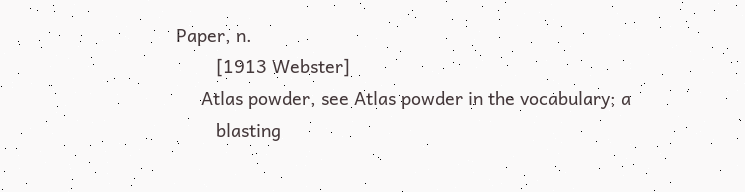Paper, n.
        [1913 Webster]
     Atlas powder, see Atlas powder in the vocabulary; a
        blasting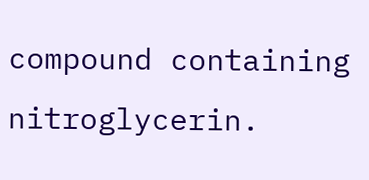compound containing nitroglycerin.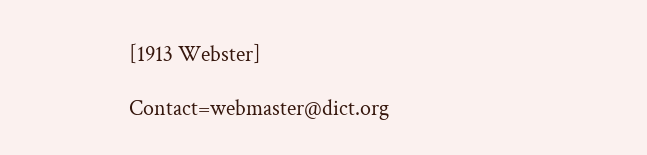[1913 Webster]

Contact=webmaster@dict.org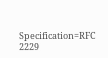Specification=RFC 2229